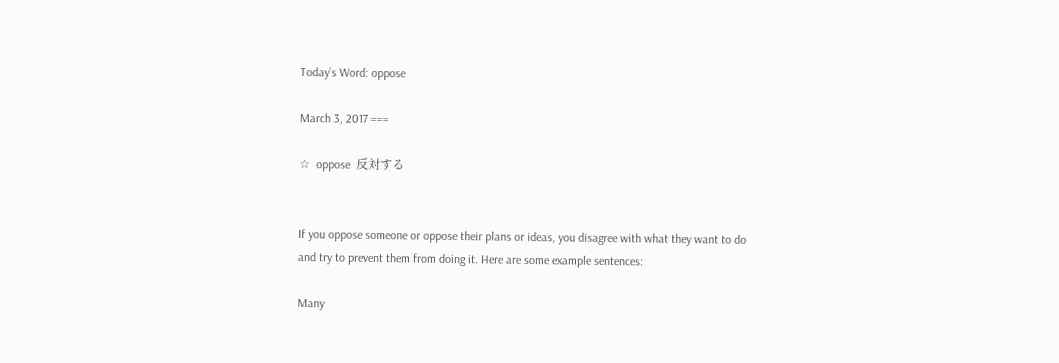Today’s Word: oppose

March 3, 2017 ===

☆  oppose  反対する


If you oppose someone or oppose their plans or ideas, you disagree with what they want to do and try to prevent them from doing it. Here are some example sentences:

Many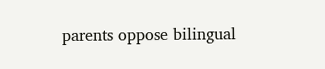parents oppose bilingual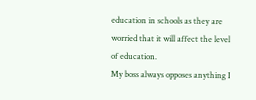education in schools as they are worried that it will affect the level of education.
My boss always opposes anything I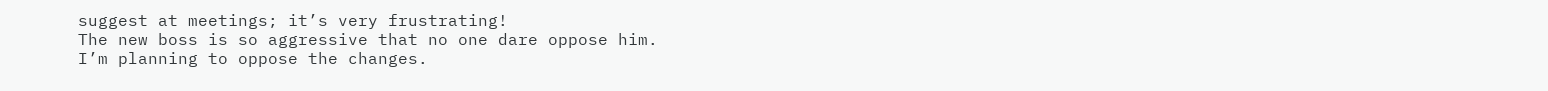suggest at meetings; it’s very frustrating!
The new boss is so aggressive that no one dare oppose him.
I’m planning to oppose the changes.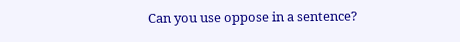Can you use oppose in a sentence?